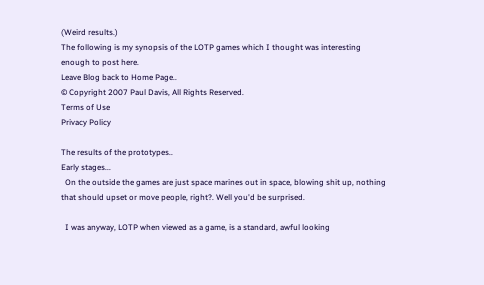(Weird results.)
The following is my synopsis of the LOTP games which I thought was interesting enough to post here.
Leave Blog back to Home Page..
© Copyright 2007 Paul Davis, All Rights Reserved.
Terms of Use
Privacy Policy

The results of the prototypes..
Early stages...
  On the outside the games are just space marines out in space, blowing shit up, nothing that should upset or move people, right?. Well you'd be surprised.

  I was anyway, LOTP when viewed as a game, is a standard, awful looking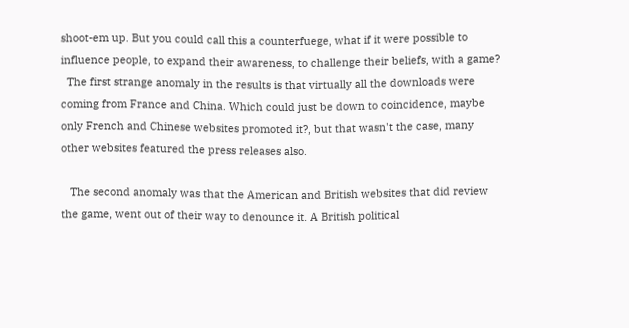shoot-em up. But you could call this a counterfuege, what if it were possible to influence people, to expand their awareness, to challenge their beliefs, with a game?
  The first strange anomaly in the results is that virtually all the downloads were coming from France and China. Which could just be down to coincidence, maybe only French and Chinese websites promoted it?, but that wasn't the case, many other websites featured the press releases also.

   The second anomaly was that the American and British websites that did review the game, went out of their way to denounce it. A British political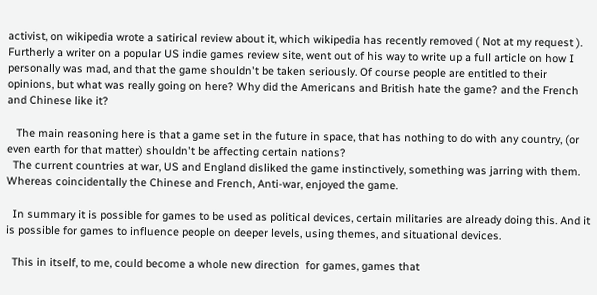activist, on wikipedia wrote a satirical review about it, which wikipedia has recently removed ( Not at my request ). Furtherly a writer on a popular US indie games review site, went out of his way to write up a full article on how I personally was mad, and that the game shouldn't be taken seriously. Of course people are entitled to their opinions, but what was really going on here? Why did the Americans and British hate the game? and the French and Chinese like it?

   The main reasoning here is that a game set in the future in space, that has nothing to do with any country, (or even earth for that matter) shouldn't be affecting certain nations?
  The current countries at war, US and England disliked the game instinctively, something was jarring with them. Whereas coincidentally the Chinese and French, Anti-war, enjoyed the game.

  In summary it is possible for games to be used as political devices, certain militaries are already doing this. And it is possible for games to influence people on deeper levels, using themes, and situational devices.

  This in itself, to me, could become a whole new direction  for games, games that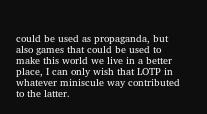could be used as propaganda, but also games that could be used to make this world we live in a better place, I can only wish that LOTP in whatever miniscule way contributed to the latter.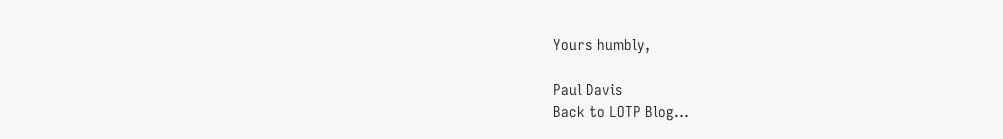Yours humbly,

Paul Davis
Back to LOTP Blog...